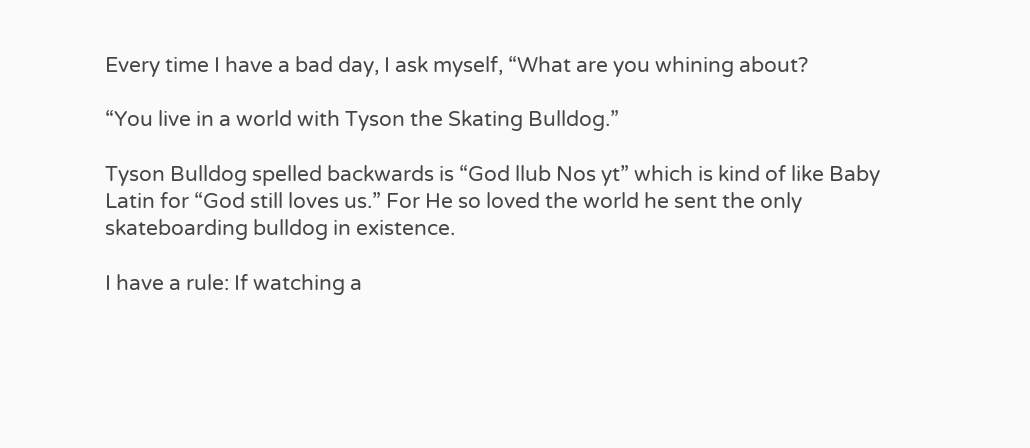Every time I have a bad day, I ask myself, “What are you whining about?

“You live in a world with Tyson the Skating Bulldog.”

Tyson Bulldog spelled backwards is “God llub Nos yt” which is kind of like Baby Latin for “God still loves us.” For He so loved the world he sent the only skateboarding bulldog in existence.

I have a rule: If watching a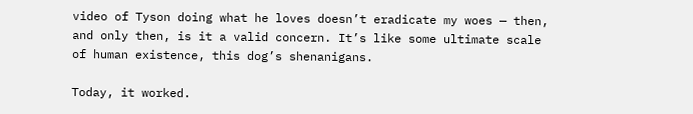video of Tyson doing what he loves doesn’t eradicate my woes — then, and only then, is it a valid concern. It’s like some ultimate scale of human existence, this dog’s shenanigans.

Today, it worked.